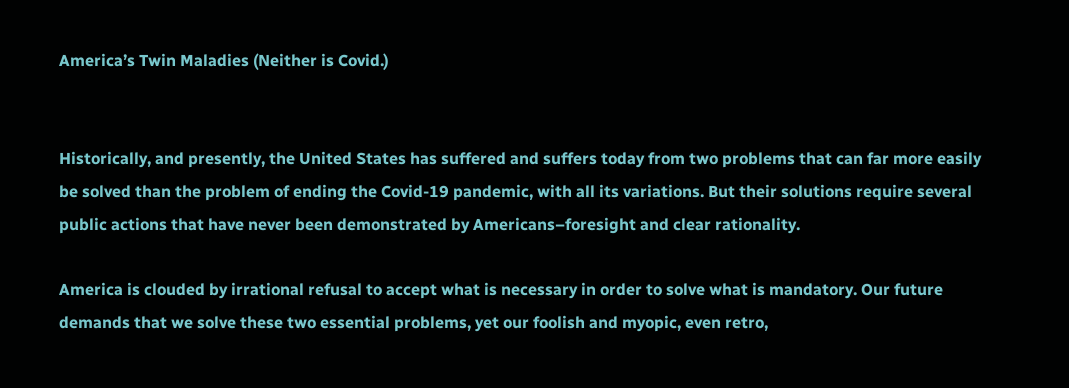America’s Twin Maladies (Neither is Covid.)


Historically, and presently, the United States has suffered and suffers today from two problems that can far more easily be solved than the problem of ending the Covid-19 pandemic, with all its variations. But their solutions require several public actions that have never been demonstrated by Americans–foresight and clear rationality.

America is clouded by irrational refusal to accept what is necessary in order to solve what is mandatory. Our future demands that we solve these two essential problems, yet our foolish and myopic, even retro,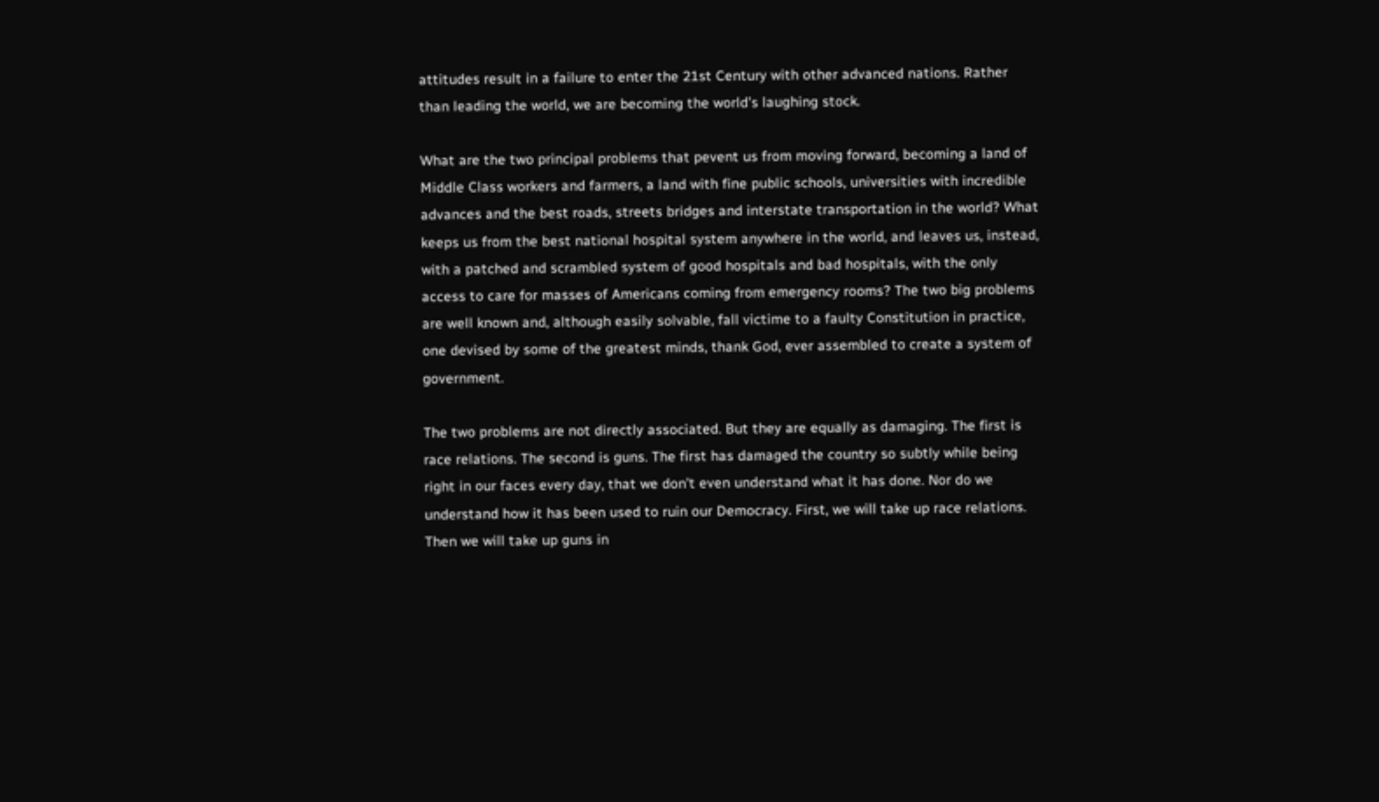attitudes result in a failure to enter the 21st Century with other advanced nations. Rather than leading the world, we are becoming the world’s laughing stock.

What are the two principal problems that pevent us from moving forward, becoming a land of Middle Class workers and farmers, a land with fine public schools, universities with incredible advances and the best roads, streets bridges and interstate transportation in the world? What keeps us from the best national hospital system anywhere in the world, and leaves us, instead, with a patched and scrambled system of good hospitals and bad hospitals, with the only access to care for masses of Americans coming from emergency rooms? The two big problems are well known and, although easily solvable, fall victime to a faulty Constitution in practice, one devised by some of the greatest minds, thank God, ever assembled to create a system of government.

The two problems are not directly associated. But they are equally as damaging. The first is race relations. The second is guns. The first has damaged the country so subtly while being right in our faces every day, that we don’t even understand what it has done. Nor do we understand how it has been used to ruin our Democracy. First, we will take up race relations. Then we will take up guns in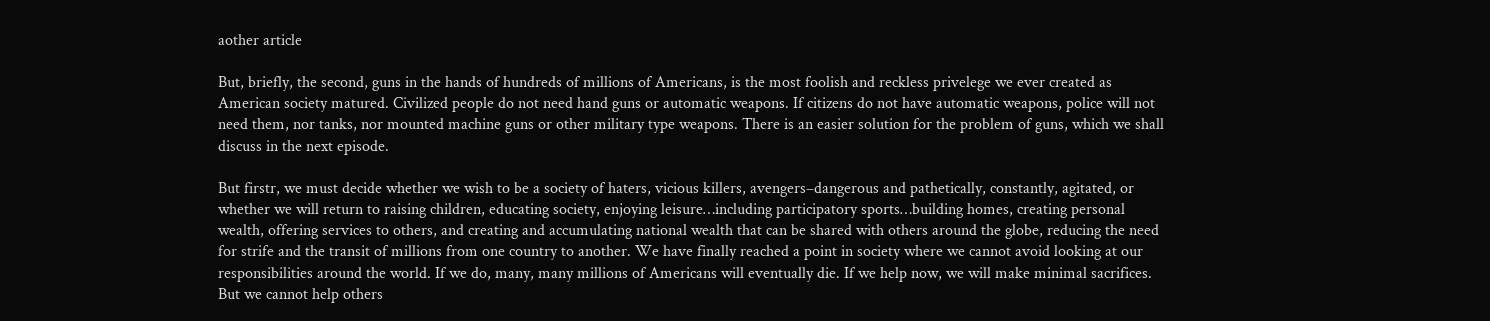aother article

But, briefly, the second, guns in the hands of hundreds of millions of Americans, is the most foolish and reckless privelege we ever created as American society matured. Civilized people do not need hand guns or automatic weapons. If citizens do not have automatic weapons, police will not need them, nor tanks, nor mounted machine guns or other military type weapons. There is an easier solution for the problem of guns, which we shall discuss in the next episode.

But firstr, we must decide whether we wish to be a society of haters, vicious killers, avengers–dangerous and pathetically, constantly, agitated, or whether we will return to raising children, educating society, enjoying leisure…including participatory sports…building homes, creating personal wealth, offering services to others, and creating and accumulating national wealth that can be shared with others around the globe, reducing the need for strife and the transit of millions from one country to another. We have finally reached a point in society where we cannot avoid looking at our responsibilities around the world. If we do, many, many millions of Americans will eventually die. If we help now, we will make minimal sacrifices. But we cannot help others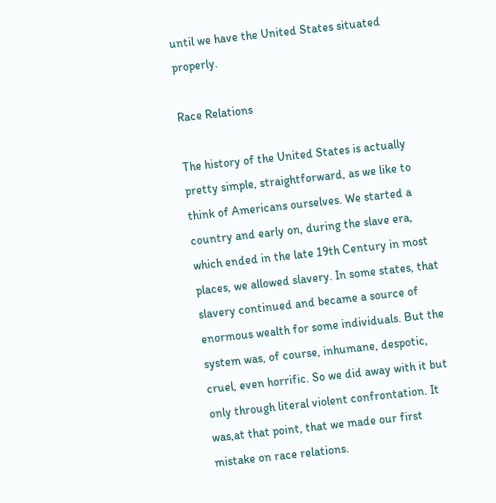until we have the United States situated properly.

Race Relations

The history of the United States is actually pretty simple, straightforward, as we like to think of Americans ourselves. We started a country and early on, during the slave era, which ended in the late 19th Century in most places, we allowed slavery. In some states, that slavery continued and became a source of enormous wealth for some individuals. But the system was, of course, inhumane, despotic, cruel, even horrific. So we did away with it but only through literal violent confrontation. It was,at that point, that we made our first mistake on race relations.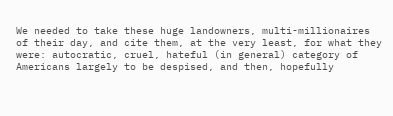We needed to take these huge landowners, multi-millionaires of their day, and cite them, at the very least, for what they were: autocratic, cruel, hateful (in general) category of Americans largely to be despised, and then, hopefully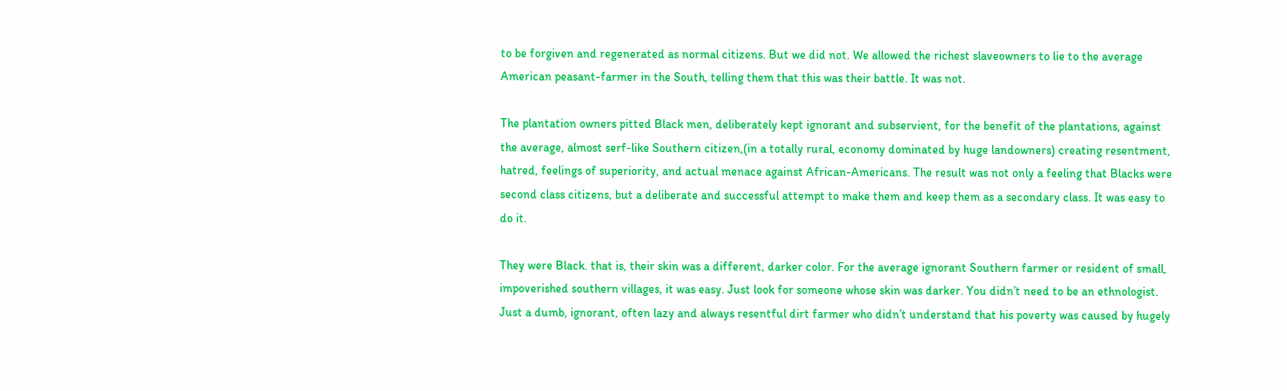to be forgiven and regenerated as normal citizens. But we did not. We allowed the richest slaveowners to lie to the average American peasant-farmer in the South, telling them that this was their battle. It was not.

The plantation owners pitted Black men, deliberately kept ignorant and subservient, for the benefit of the plantations, against the average, almost serf-like Southern citizen,(in a totally rural, economy dominated by huge landowners) creating resentment, hatred, feelings of superiority, and actual menace against African-Americans. The result was not only a feeling that Blacks were second class citizens, but a deliberate and successful attempt to make them and keep them as a secondary class. It was easy to do it.

They were Black. that is, their skin was a different, darker color. For the average ignorant Southern farmer or resident of small, impoverished southern villages, it was easy. Just look for someone whose skin was darker. You didn’t need to be an ethnologist. Just a dumb, ignorant, often lazy and always resentful dirt farmer who didn’t understand that his poverty was caused by hugely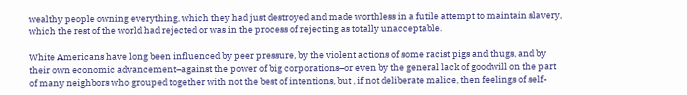wealthy people owning everything, which they had just destroyed and made worthless in a futile attempt to maintain slavery, which the rest of the world had rejected or was in the process of rejecting as totally unacceptable.

White Americans have long been influenced by peer pressure, by the violent actions of some racist pigs and thugs, and by their own economic advancement–against the power of big corporations–or even by the general lack of goodwill on the part of many neighbors who grouped together with not the best of intentions, but , if not deliberate malice, then feelings of self-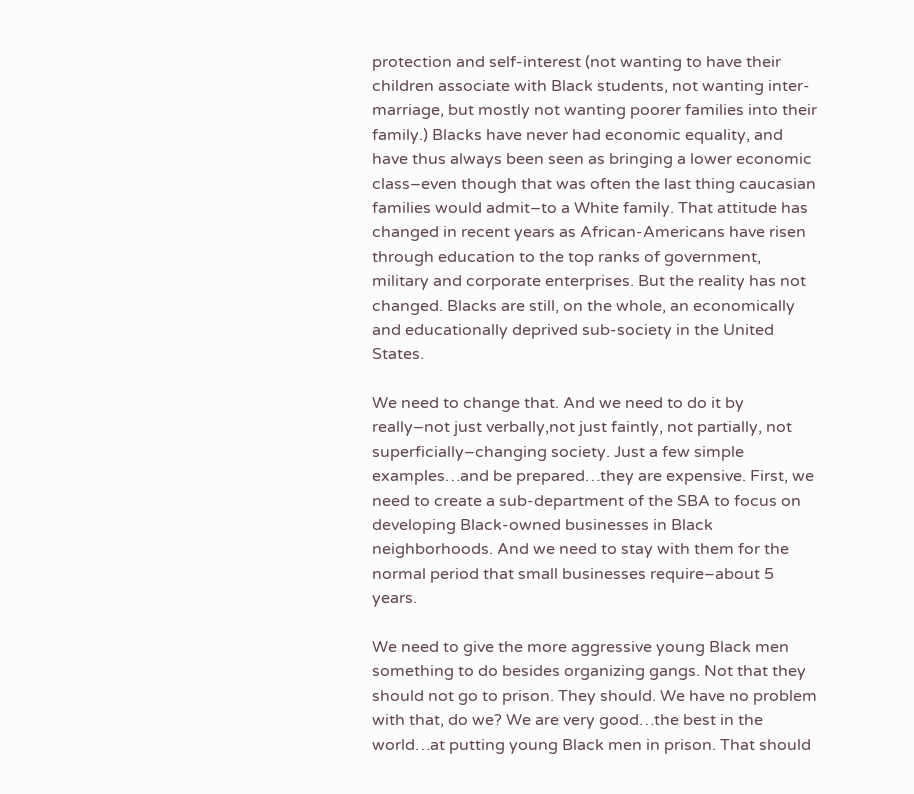protection and self-interest (not wanting to have their children associate with Black students, not wanting inter-marriage, but mostly not wanting poorer families into their family.) Blacks have never had economic equality, and have thus always been seen as bringing a lower economic class–even though that was often the last thing caucasian families would admit–to a White family. That attitude has changed in recent years as African-Americans have risen through education to the top ranks of government, military and corporate enterprises. But the reality has not changed. Blacks are still, on the whole, an economically and educationally deprived sub-society in the United States.

We need to change that. And we need to do it by really–not just verbally,not just faintly, not partially, not superficially–changing society. Just a few simple examples…and be prepared…they are expensive. First, we need to create a sub-department of the SBA to focus on developing Black-owned businesses in Black neighborhoods. And we need to stay with them for the normal period that small businesses require–about 5 years.

We need to give the more aggressive young Black men something to do besides organizing gangs. Not that they should not go to prison. They should. We have no problem with that, do we? We are very good…the best in the world…at putting young Black men in prison. That should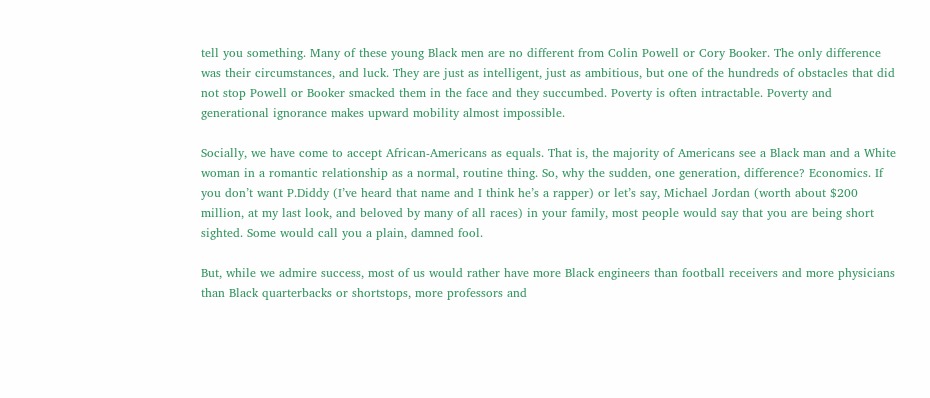tell you something. Many of these young Black men are no different from Colin Powell or Cory Booker. The only difference was their circumstances, and luck. They are just as intelligent, just as ambitious, but one of the hundreds of obstacles that did not stop Powell or Booker smacked them in the face and they succumbed. Poverty is often intractable. Poverty and generational ignorance makes upward mobility almost impossible.

Socially, we have come to accept African-Americans as equals. That is, the majority of Americans see a Black man and a White woman in a romantic relationship as a normal, routine thing. So, why the sudden, one generation, difference? Economics. If you don’t want P.Diddy (I’ve heard that name and I think he’s a rapper) or let’s say, Michael Jordan (worth about $200 million, at my last look, and beloved by many of all races) in your family, most people would say that you are being short sighted. Some would call you a plain, damned fool.

But, while we admire success, most of us would rather have more Black engineers than football receivers and more physicians than Black quarterbacks or shortstops, more professors and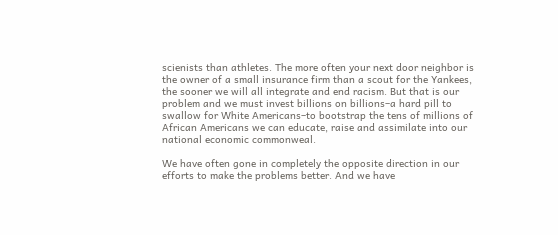scienists than athletes. The more often your next door neighbor is the owner of a small insurance firm than a scout for the Yankees, the sooner we will all integrate and end racism. But that is our problem and we must invest billions on billions–a hard pill to swallow for White Americans–to bootstrap the tens of millions of African Americans we can educate, raise and assimilate into our national economic commonweal.

We have often gone in completely the opposite direction in our efforts to make the problems better. And we have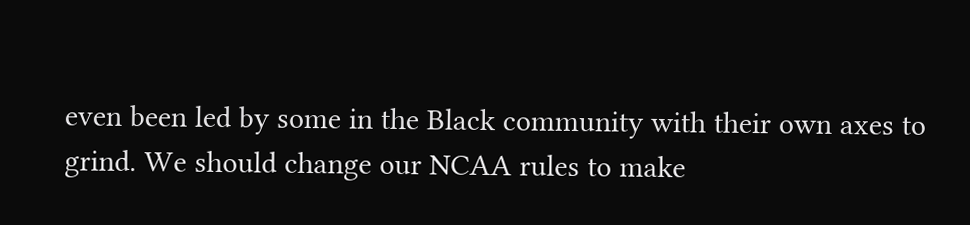even been led by some in the Black community with their own axes to grind. We should change our NCAA rules to make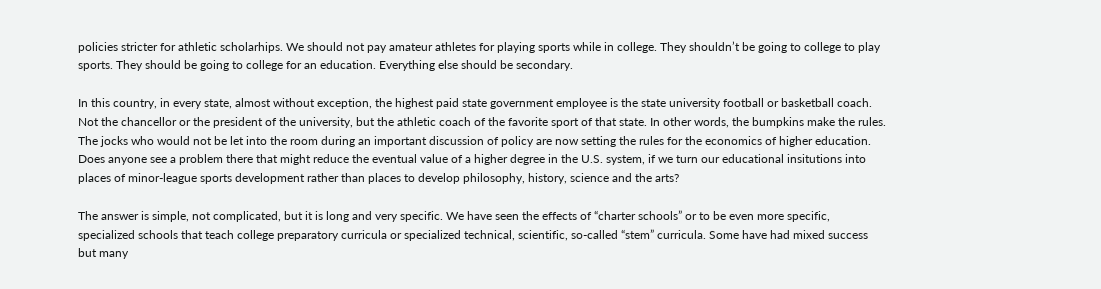policies stricter for athletic scholarhips. We should not pay amateur athletes for playing sports while in college. They shouldn’t be going to college to play sports. They should be going to college for an education. Everything else should be secondary.

In this country, in every state, almost without exception, the highest paid state government employee is the state university football or basketball coach. Not the chancellor or the president of the university, but the athletic coach of the favorite sport of that state. In other words, the bumpkins make the rules. The jocks who would not be let into the room during an important discussion of policy are now setting the rules for the economics of higher education. Does anyone see a problem there that might reduce the eventual value of a higher degree in the U.S. system, if we turn our educational insitutions into places of minor-league sports development rather than places to develop philosophy, history, science and the arts?

The answer is simple, not complicated, but it is long and very specific. We have seen the effects of “charter schools” or to be even more specific, specialized schools that teach college preparatory curricula or specialized technical, scientific, so-called “stem” curricula. Some have had mixed success but many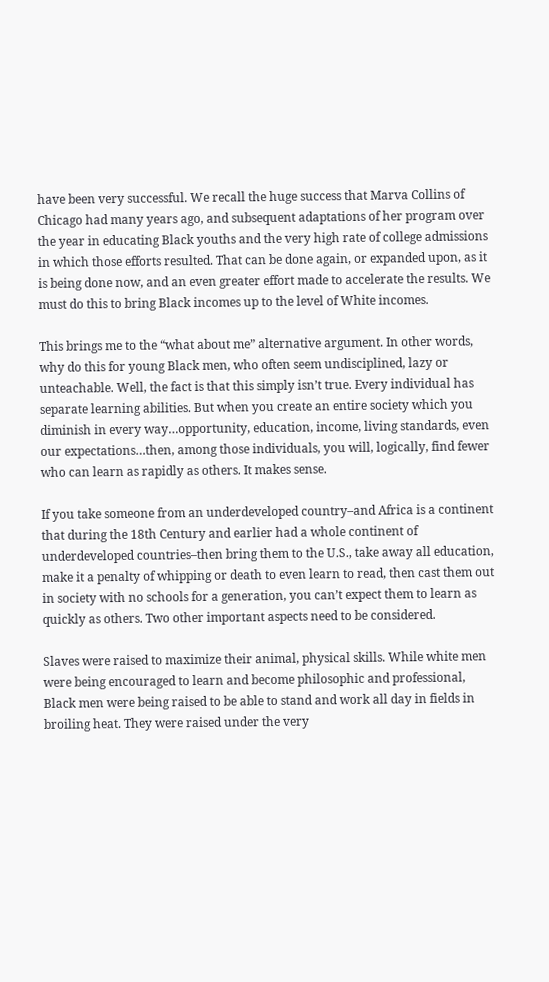have been very successful. We recall the huge success that Marva Collins of Chicago had many years ago, and subsequent adaptations of her program over the year in educating Black youths and the very high rate of college admissions in which those efforts resulted. That can be done again, or expanded upon, as it is being done now, and an even greater effort made to accelerate the results. We must do this to bring Black incomes up to the level of White incomes.

This brings me to the “what about me” alternative argument. In other words, why do this for young Black men, who often seem undisciplined, lazy or unteachable. Well, the fact is that this simply isn’t true. Every individual has separate learning abilities. But when you create an entire society which you diminish in every way…opportunity, education, income, living standards, even our expectations…then, among those individuals, you will, logically, find fewer who can learn as rapidly as others. It makes sense.

If you take someone from an underdeveloped country–and Africa is a continent that during the 18th Century and earlier had a whole continent of underdeveloped countries–then bring them to the U.S., take away all education, make it a penalty of whipping or death to even learn to read, then cast them out in society with no schools for a generation, you can’t expect them to learn as quickly as others. Two other important aspects need to be considered.

Slaves were raised to maximize their animal, physical skills. While white men were being encouraged to learn and become philosophic and professional, Black men were being raised to be able to stand and work all day in fields in broiling heat. They were raised under the very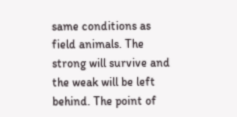same conditions as field animals. The strong will survive and the weak will be left behind. The point of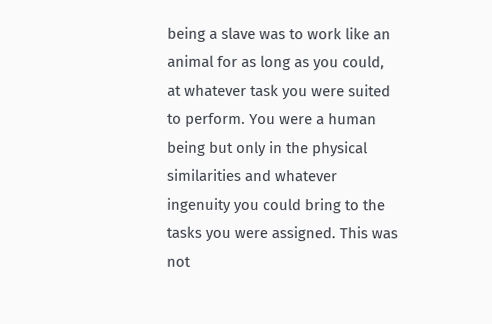being a slave was to work like an animal for as long as you could, at whatever task you were suited to perform. You were a human being but only in the physical similarities and whatever ingenuity you could bring to the tasks you were assigned. This was not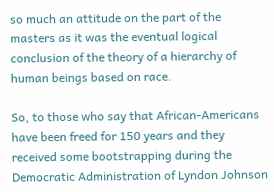so much an attitude on the part of the masters as it was the eventual logical conclusion of the theory of a hierarchy of human beings based on race.

So, to those who say that African-Americans have been freed for 150 years and they received some bootstrapping during the Democratic Administration of Lyndon Johnson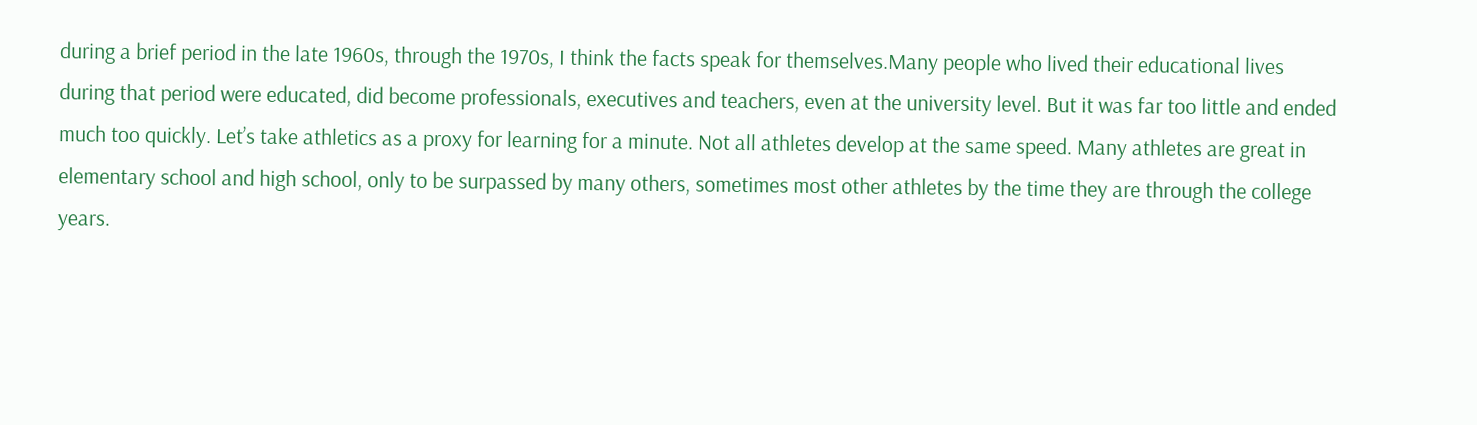during a brief period in the late 1960s, through the 1970s, I think the facts speak for themselves.Many people who lived their educational lives during that period were educated, did become professionals, executives and teachers, even at the university level. But it was far too little and ended much too quickly. Let’s take athletics as a proxy for learning for a minute. Not all athletes develop at the same speed. Many athletes are great in elementary school and high school, only to be surpassed by many others, sometimes most other athletes by the time they are through the college years.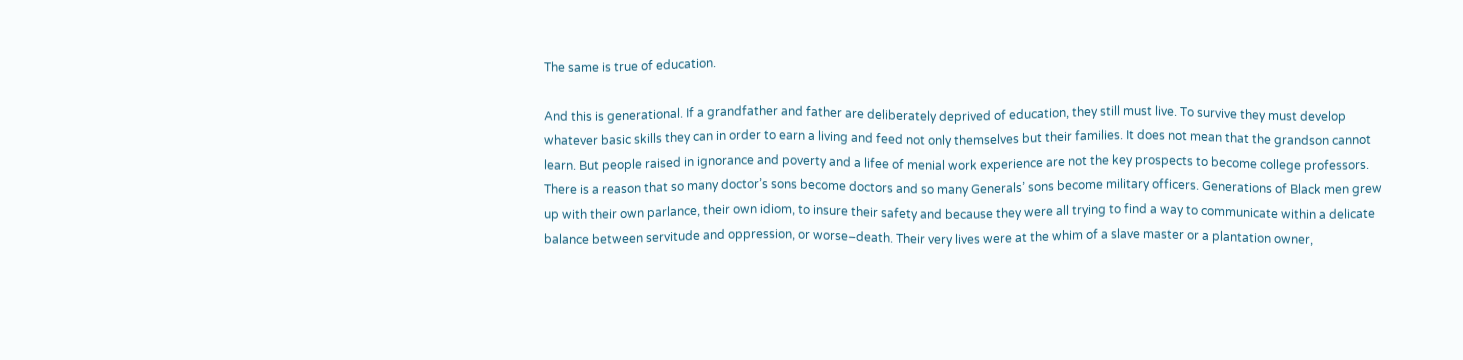The same is true of education.

And this is generational. If a grandfather and father are deliberately deprived of education, they still must live. To survive they must develop whatever basic skills they can in order to earn a living and feed not only themselves but their families. It does not mean that the grandson cannot learn. But people raised in ignorance and poverty and a lifee of menial work experience are not the key prospects to become college professors. There is a reason that so many doctor’s sons become doctors and so many Generals’ sons become military officers. Generations of Black men grew up with their own parlance, their own idiom, to insure their safety and because they were all trying to find a way to communicate within a delicate balance between servitude and oppression, or worse–death. Their very lives were at the whim of a slave master or a plantation owner,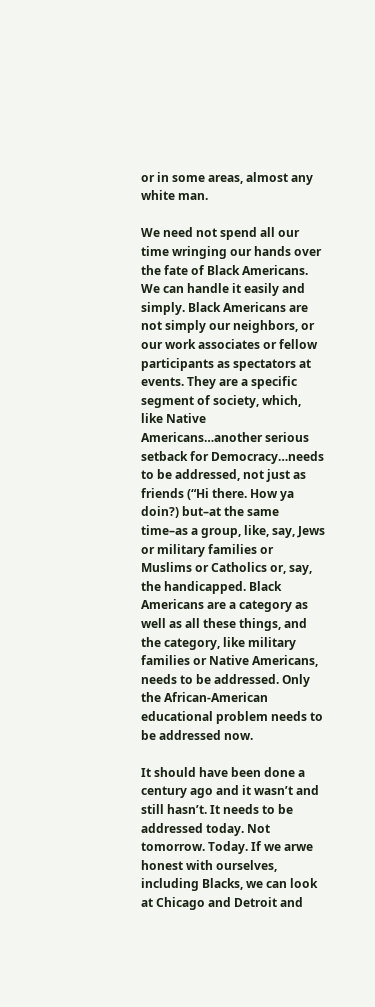or in some areas, almost any white man.

We need not spend all our time wringing our hands over the fate of Black Americans. We can handle it easily and simply. Black Americans are not simply our neighbors, or our work associates or fellow participants as spectators at events. They are a specific segment of society, which, like Native Americans…another serious setback for Democracy…needs to be addressed, not just as friends (“Hi there. How ya doin?) but–at the same time–as a group, like, say, Jews or military families or Muslims or Catholics or, say, the handicapped. Black Americans are a category as well as all these things, and the category, like military families or Native Americans, needs to be addressed. Only the African-American educational problem needs to be addressed now.

It should have been done a century ago and it wasn’t and still hasn’t. It needs to be addressed today. Not tomorrow. Today. If we arwe honest with ourselves, including Blacks, we can look at Chicago and Detroit and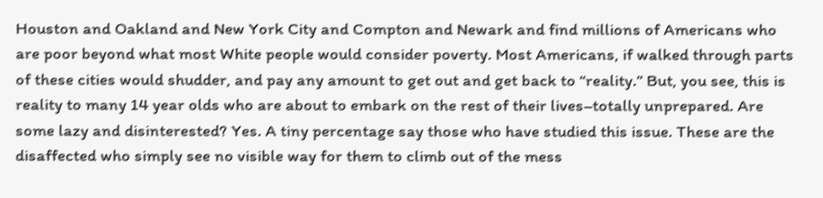Houston and Oakland and New York City and Compton and Newark and find millions of Americans who are poor beyond what most White people would consider poverty. Most Americans, if walked through parts of these cities would shudder, and pay any amount to get out and get back to “reality.” But, you see, this is reality to many 14 year olds who are about to embark on the rest of their lives–totally unprepared. Are some lazy and disinterested? Yes. A tiny percentage say those who have studied this issue. These are the disaffected who simply see no visible way for them to climb out of the mess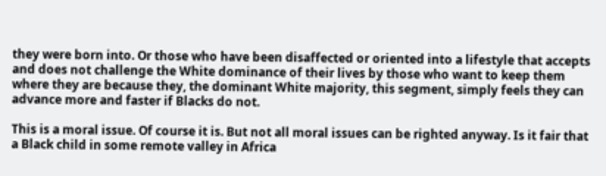they were born into. Or those who have been disaffected or oriented into a lifestyle that accepts and does not challenge the White dominance of their lives by those who want to keep them where they are because they, the dominant White majority, this segment, simply feels they can advance more and faster if Blacks do not.

This is a moral issue. Of course it is. But not all moral issues can be righted anyway. Is it fair that a Black child in some remote valley in Africa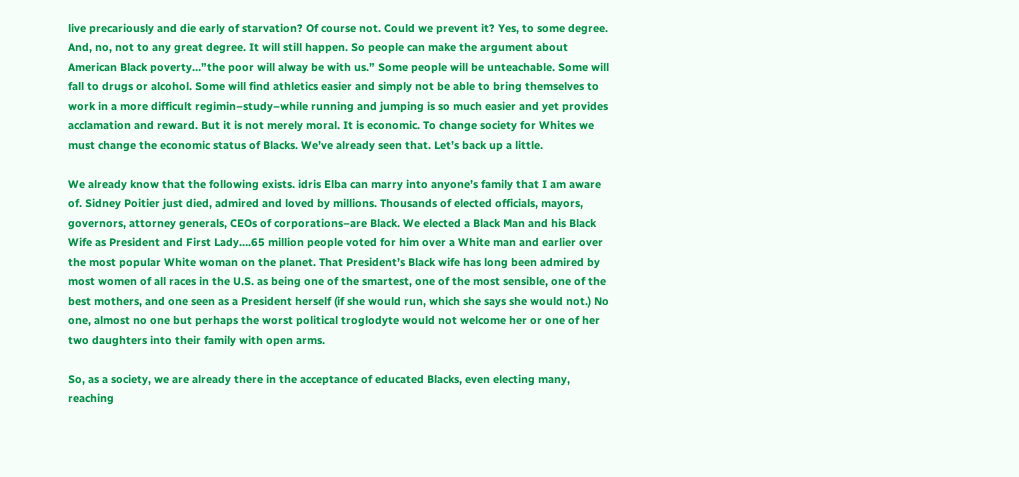live precariously and die early of starvation? Of course not. Could we prevent it? Yes, to some degree. And, no, not to any great degree. It will still happen. So people can make the argument about American Black poverty…”the poor will alway be with us.” Some people will be unteachable. Some will fall to drugs or alcohol. Some will find athletics easier and simply not be able to bring themselves to work in a more difficult regimin–study–while running and jumping is so much easier and yet provides acclamation and reward. But it is not merely moral. It is economic. To change society for Whites we must change the economic status of Blacks. We’ve already seen that. Let’s back up a little.

We already know that the following exists. idris Elba can marry into anyone’s family that I am aware of. Sidney Poitier just died, admired and loved by millions. Thousands of elected officials, mayors, governors, attorney generals, CEOs of corporations–are Black. We elected a Black Man and his Black Wife as President and First Lady….65 million people voted for him over a White man and earlier over the most popular White woman on the planet. That President’s Black wife has long been admired by most women of all races in the U.S. as being one of the smartest, one of the most sensible, one of the best mothers, and one seen as a President herself (if she would run, which she says she would not.) No one, almost no one but perhaps the worst political troglodyte would not welcome her or one of her two daughters into their family with open arms.

So, as a society, we are already there in the acceptance of educated Blacks, even electing many, reaching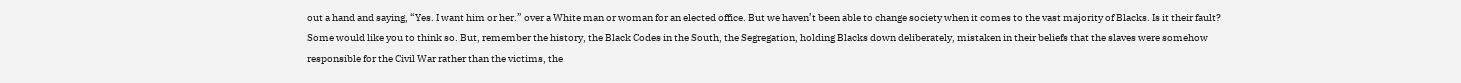out a hand and saying, “Yes. I want him or her.” over a White man or woman for an elected office. But we haven’t been able to change society when it comes to the vast majority of Blacks. Is it their fault? Some would like you to think so. But, remember the history, the Black Codes in the South, the Segregation, holding Blacks down deliberately, mistaken in their beliefs that the slaves were somehow responsible for the Civil War rather than the victims, the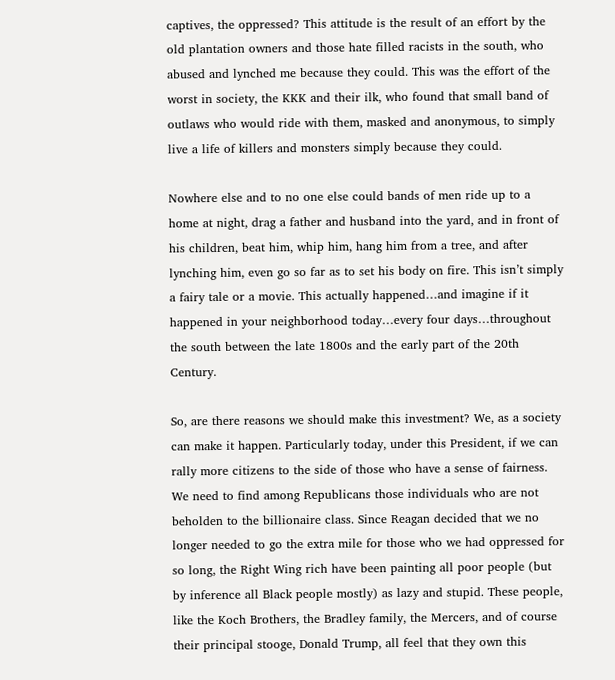captives, the oppressed? This attitude is the result of an effort by the old plantation owners and those hate filled racists in the south, who abused and lynched me because they could. This was the effort of the worst in society, the KKK and their ilk, who found that small band of outlaws who would ride with them, masked and anonymous, to simply live a life of killers and monsters simply because they could.

Nowhere else and to no one else could bands of men ride up to a home at night, drag a father and husband into the yard, and in front of his children, beat him, whip him, hang him from a tree, and after lynching him, even go so far as to set his body on fire. This isn’t simply a fairy tale or a movie. This actually happened…and imagine if it happened in your neighborhood today…every four days…throughout the south between the late 1800s and the early part of the 20th Century.

So, are there reasons we should make this investment? We, as a society can make it happen. Particularly today, under this President, if we can rally more citizens to the side of those who have a sense of fairness. We need to find among Republicans those individuals who are not beholden to the billionaire class. Since Reagan decided that we no longer needed to go the extra mile for those who we had oppressed for so long, the Right Wing rich have been painting all poor people (but by inference all Black people mostly) as lazy and stupid. These people, like the Koch Brothers, the Bradley family, the Mercers, and of course their principal stooge, Donald Trump, all feel that they own this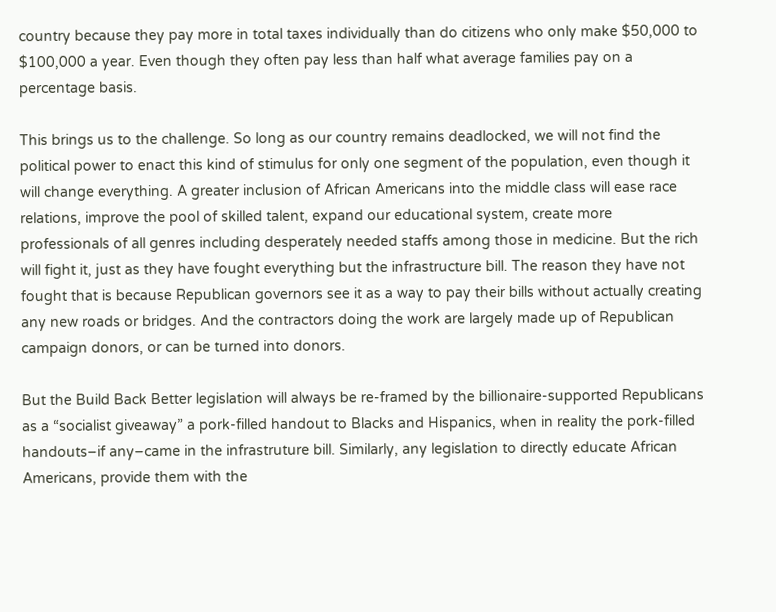country because they pay more in total taxes individually than do citizens who only make $50,000 to $100,000 a year. Even though they often pay less than half what average families pay on a percentage basis.

This brings us to the challenge. So long as our country remains deadlocked, we will not find the political power to enact this kind of stimulus for only one segment of the population, even though it will change everything. A greater inclusion of African Americans into the middle class will ease race relations, improve the pool of skilled talent, expand our educational system, create more professionals of all genres including desperately needed staffs among those in medicine. But the rich will fight it, just as they have fought everything but the infrastructure bill. The reason they have not fought that is because Republican governors see it as a way to pay their bills without actually creating any new roads or bridges. And the contractors doing the work are largely made up of Republican campaign donors, or can be turned into donors.

But the Build Back Better legislation will always be re-framed by the billionaire-supported Republicans as a “socialist giveaway” a pork-filled handout to Blacks and Hispanics, when in reality the pork-filled handouts–if any–came in the infrastruture bill. Similarly, any legislation to directly educate African Americans, provide them with the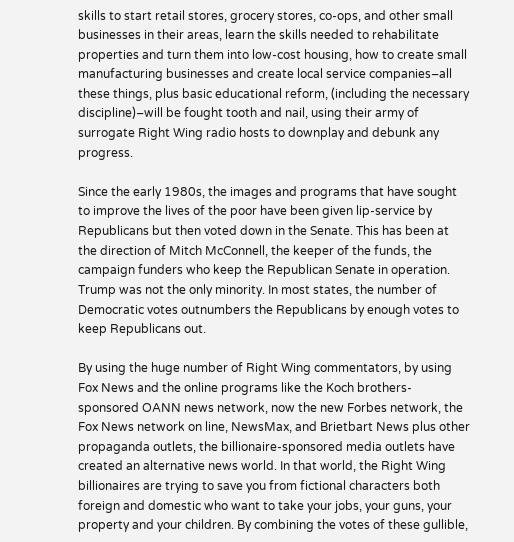skills to start retail stores, grocery stores, co-ops, and other small businesses in their areas, learn the skills needed to rehabilitate properties and turn them into low-cost housing, how to create small manufacturing businesses and create local service companies–all these things, plus basic educational reform, (including the necessary discipline)–will be fought tooth and nail, using their army of surrogate Right Wing radio hosts to downplay and debunk any progress.

Since the early 1980s, the images and programs that have sought to improve the lives of the poor have been given lip-service by Republicans but then voted down in the Senate. This has been at the direction of Mitch McConnell, the keeper of the funds, the campaign funders who keep the Republican Senate in operation. Trump was not the only minority. In most states, the number of Democratic votes outnumbers the Republicans by enough votes to keep Republicans out.

By using the huge number of Right Wing commentators, by using Fox News and the online programs like the Koch brothers-sponsored OANN news network, now the new Forbes network, the Fox News network on line, NewsMax, and Brietbart News plus other propaganda outlets, the billionaire-sponsored media outlets have created an alternative news world. In that world, the Right Wing billionaires are trying to save you from fictional characters both foreign and domestic who want to take your jobs, your guns, your property and your children. By combining the votes of these gullible,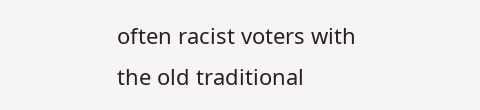often racist voters with the old traditional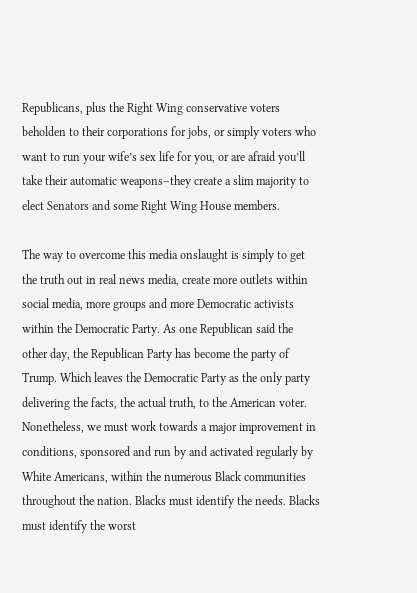Republicans, plus the Right Wing conservative voters beholden to their corporations for jobs, or simply voters who want to run your wife’s sex life for you, or are afraid you’ll take their automatic weapons–they create a slim majority to elect Senators and some Right Wing House members.

The way to overcome this media onslaught is simply to get the truth out in real news media, create more outlets within social media, more groups and more Democratic activists within the Democratic Party. As one Republican said the other day, the Republican Party has become the party of Trump. Which leaves the Democratic Party as the only party delivering the facts, the actual truth, to the American voter. Nonetheless, we must work towards a major improvement in conditions, sponsored and run by and activated regularly by White Americans, within the numerous Black communities throughout the nation. Blacks must identify the needs. Blacks must identify the worst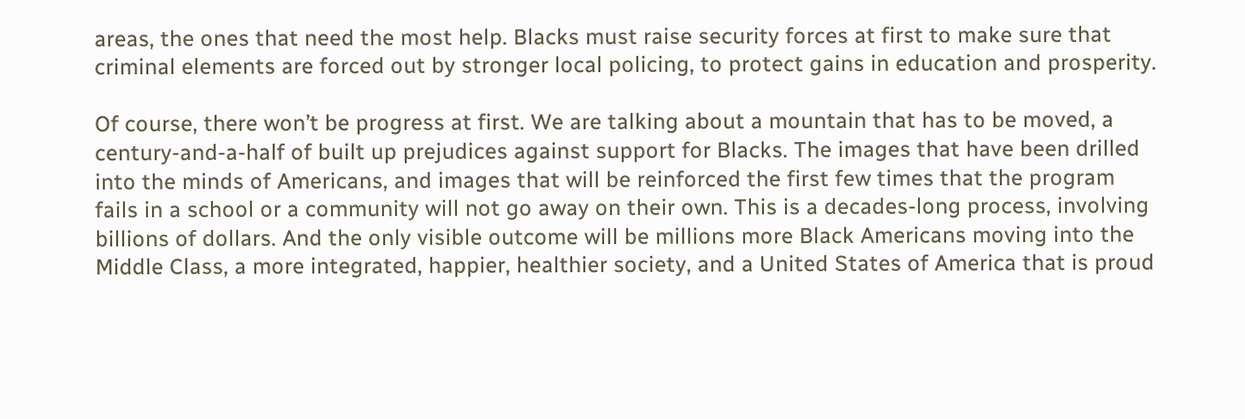areas, the ones that need the most help. Blacks must raise security forces at first to make sure that criminal elements are forced out by stronger local policing, to protect gains in education and prosperity.

Of course, there won’t be progress at first. We are talking about a mountain that has to be moved, a century-and-a-half of built up prejudices against support for Blacks. The images that have been drilled into the minds of Americans, and images that will be reinforced the first few times that the program fails in a school or a community will not go away on their own. This is a decades-long process, involving billions of dollars. And the only visible outcome will be millions more Black Americans moving into the Middle Class, a more integrated, happier, healthier society, and a United States of America that is proud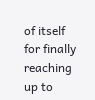of itself for finally reaching up to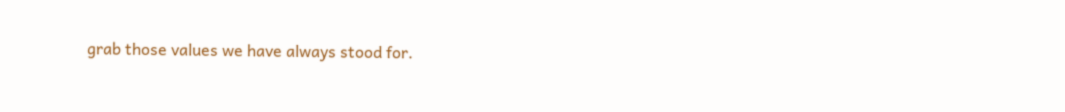grab those values we have always stood for.